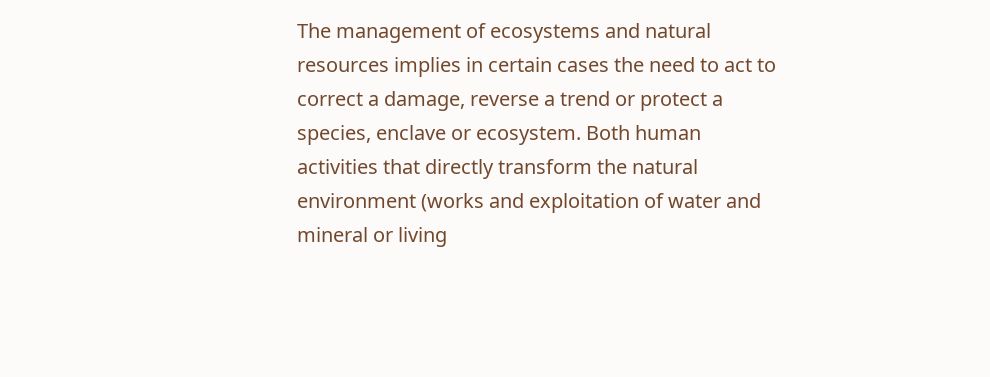The management of ecosystems and natural resources implies in certain cases the need to act to correct a damage, reverse a trend or protect a species, enclave or ecosystem. Both human activities that directly transform the natural environment (works and exploitation of water and mineral or living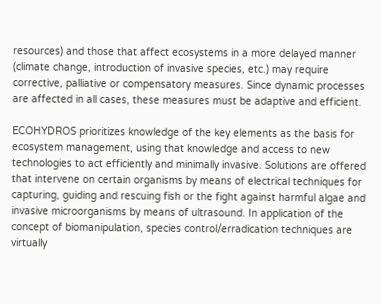resources) and those that affect ecosystems in a more delayed manner (climate change, introduction of invasive species, etc.) may require corrective, palliative or compensatory measures. Since dynamic processes are affected in all cases, these measures must be adaptive and efficient.

ECOHYDROS prioritizes knowledge of the key elements as the basis for ecosystem management, using that knowledge and access to new technologies to act efficiently and minimally invasive. Solutions are offered that intervene on certain organisms by means of electrical techniques for capturing, guiding and rescuing fish or the fight against harmful algae and invasive microorganisms by means of ultrasound. In application of the concept of biomanipulation, species control/erradication techniques are virtually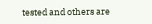tested and others are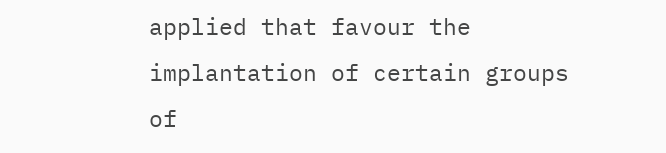applied that favour the implantation of certain groups of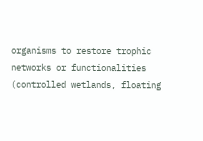organisms to restore trophic networks or functionalities (controlled wetlands, floating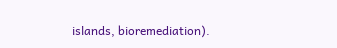islands, bioremediation).